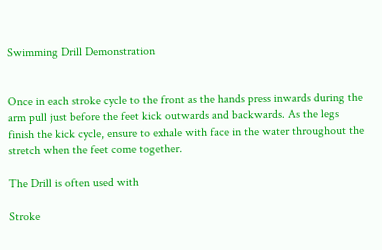Swimming Drill Demonstration


Once in each stroke cycle to the front as the hands press inwards during the arm pull just before the feet kick outwards and backwards. As the legs finish the kick cycle, ensure to exhale with face in the water throughout the stretch when the feet come together.

The Drill is often used with

Stroke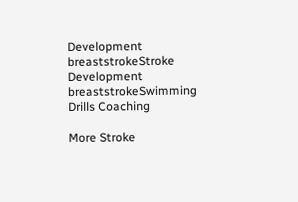Development breaststrokeStroke Development breaststrokeSwimming Drills Coaching

More Stroke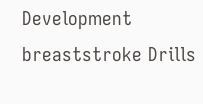Development breaststroke Drills